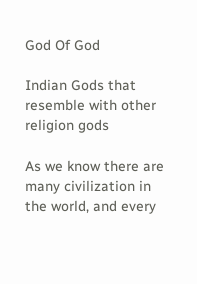God Of God

Indian Gods that resemble with other religion gods

As we know there are many civilization in the world, and every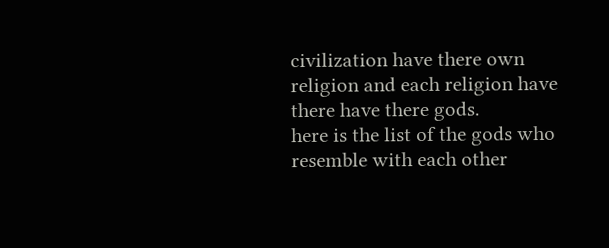civilization have there own religion and each religion have there have there gods.
here is the list of the gods who resemble with each other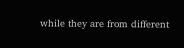while they are from different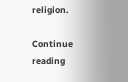religion.

Continue reading